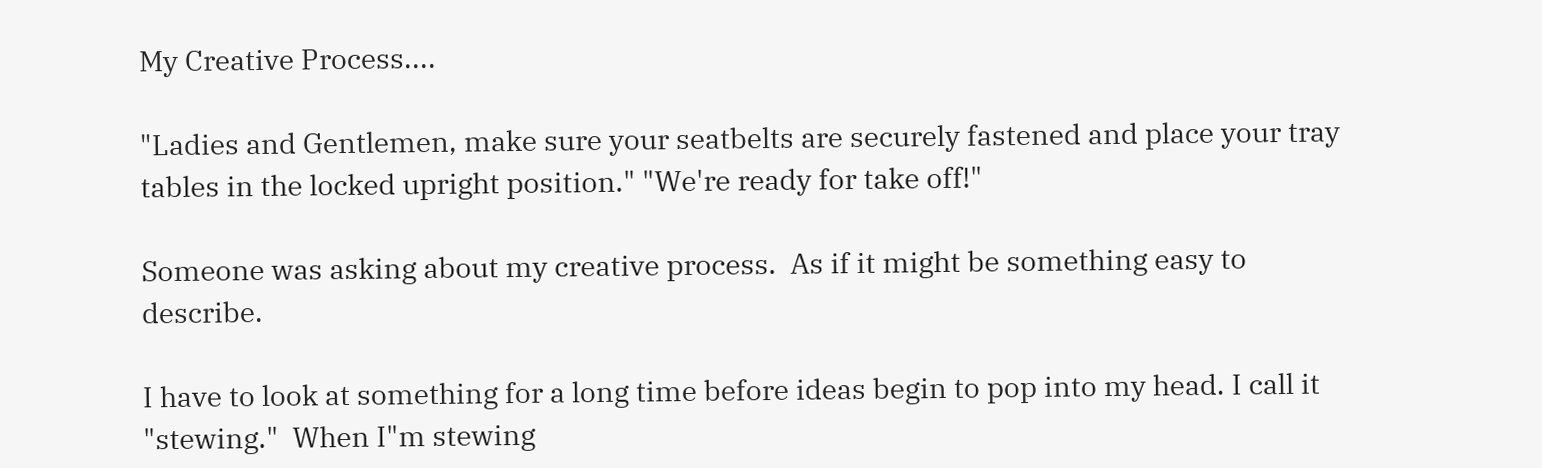My Creative Process....

"Ladies and Gentlemen, make sure your seatbelts are securely fastened and place your tray tables in the locked upright position." "We're ready for take off!"

Someone was asking about my creative process.  As if it might be something easy to describe.

I have to look at something for a long time before ideas begin to pop into my head. I call it "stewing."  When I"m stewing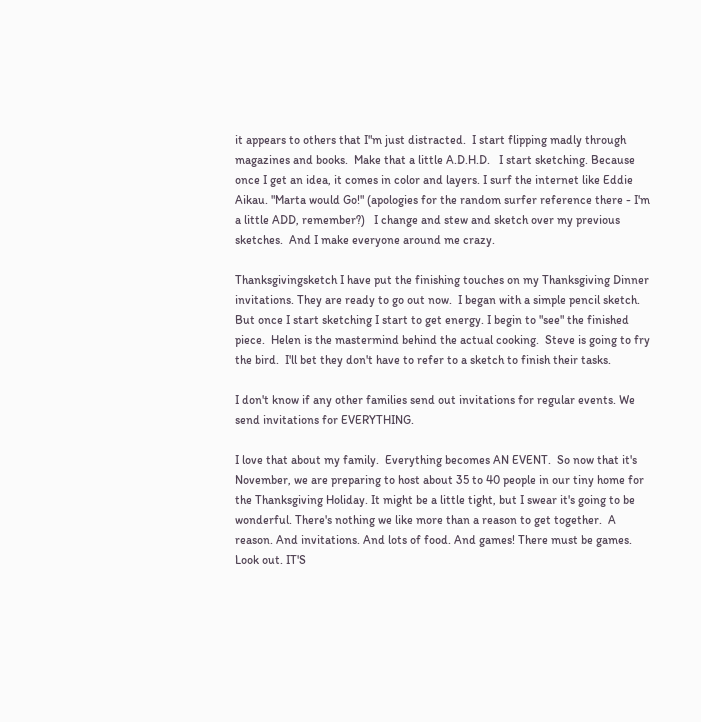it appears to others that I"m just distracted.  I start flipping madly through magazines and books.  Make that a little A.D.H.D.   I start sketching. Because once I get an idea, it comes in color and layers. I surf the internet like Eddie Aikau. "Marta would Go!" (apologies for the random surfer reference there - I'm a little ADD, remember?)   I change and stew and sketch over my previous sketches.  And I make everyone around me crazy.

Thanksgivingsketch I have put the finishing touches on my Thanksgiving Dinner invitations. They are ready to go out now.  I began with a simple pencil sketch.  But once I start sketching I start to get energy. I begin to "see" the finished piece.  Helen is the mastermind behind the actual cooking.  Steve is going to fry the bird.  I'll bet they don't have to refer to a sketch to finish their tasks.

I don't know if any other families send out invitations for regular events. We send invitations for EVERYTHING.

I love that about my family.  Everything becomes AN EVENT.  So now that it's November, we are preparing to host about 35 to 40 people in our tiny home for the Thanksgiving Holiday. It might be a little tight, but I swear it's going to be wonderful. There's nothing we like more than a reason to get together.  A reason. And invitations. And lots of food. And games! There must be games. Look out. IT'S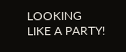LOOKING LIKE A PARTY!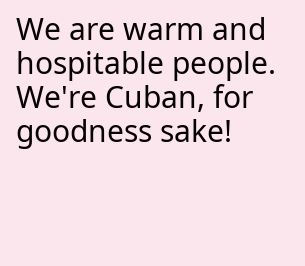We are warm and hospitable people. We're Cuban, for goodness sake!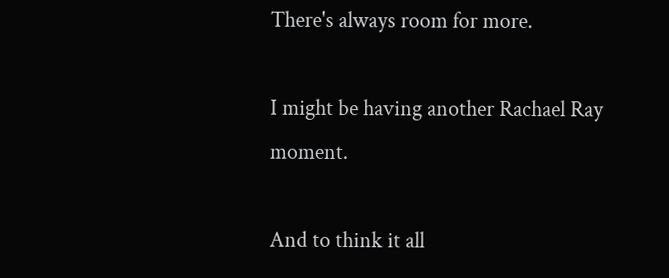There's always room for more.

I might be having another Rachael Ray moment.

And to think it all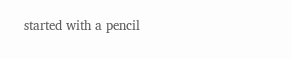started with a pencil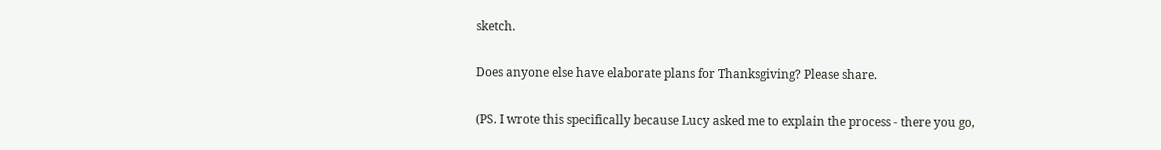sketch.

Does anyone else have elaborate plans for Thanksgiving? Please share.

(PS. I wrote this specifically because Lucy asked me to explain the process - there you go,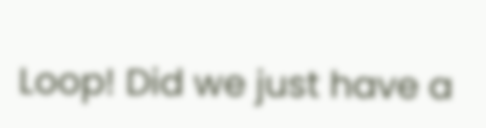Loop! Did we just have a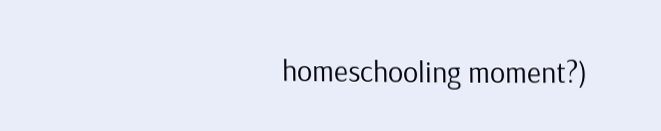homeschooling moment?)